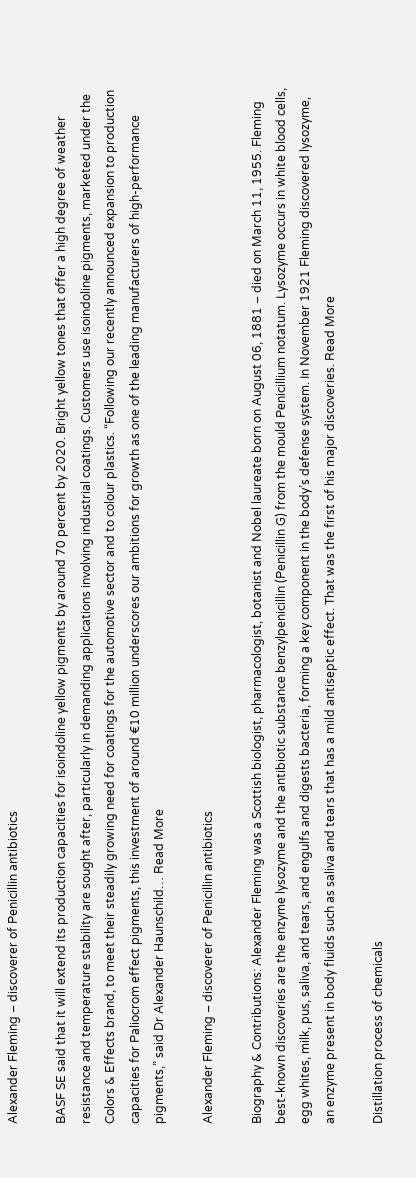Alexander Fleming – discoverer of Penicillin antibiotics

BASF SE said that it will extend its production capacities for isoindoline yellow pigments by around 70 percent by 2020. Bright yellow tones that offer a high degree of weather resistance and temperature stability are sought after, particularly in demanding applications involving industrial coatings. Customers use isoindoline pigments, marketed under the Colors & Effects brand, to meet their steadily growing need for coatings for the automotive sector and to colour plastics. “Following our recently announced expansion to production capacities for Paliocrom effect pigments, this investment of around €10 million underscores our ambitions for growth as one of the leading manufacturers of high-performance pigments,” said Dr Alexander Haunschild… Read More

Alexander Fleming – discoverer of Penicillin antibiotics

Biography & Contributions: Alexander Fleming was a Scottish biologist, pharmacologist, botanist and Nobel laureate born on August 06, 1881 – died on March 11, 1955. Fleming best-known discoveries are the enzyme lysozyme and the antibiotic substance benzylpenicillin (Penicillin G) from the mould Penicillium notatum. Lysozyme occurs in white blood cells, egg whites, milk, pus, saliva, and tears, and engulfs and digests bacteria, forming a key component in the body’s defense system. In November 1921 Fleming discovered lysozyme, an enzyme present in body fluids such as saliva and tears that has a mild antiseptic effect. That was the first of his major discoveries. Read More

Distillation process of chemicals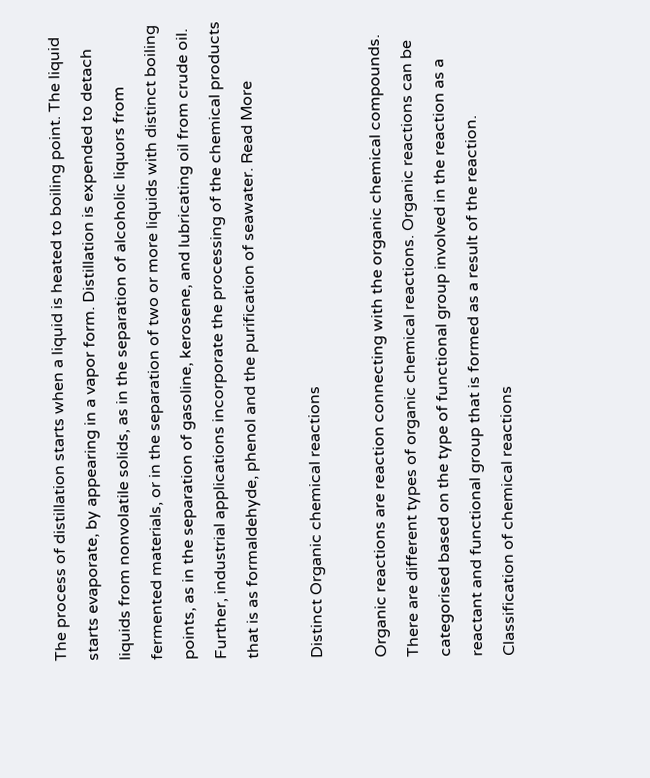The process of distillation starts when a liquid is heated to boiling point. The liquid starts evaporate, by appearing in a vapor form. Distillation is expended to detach liquids from nonvolatile solids, as in the separation of alcoholic liquors from fermented materials, or in the separation of two or more liquids with distinct boiling points, as in the separation of gasoline, kerosene, and lubricating oil from crude oil. Further, industrial applications incorporate the processing of the chemical products that is as formaldehyde, phenol and the purification of seawater. Read More

Distinct Organic chemical reactions

Organic reactions are reaction connecting with the organic chemical compounds. There are different types of organic chemical reactions. Organic reactions can be categorised based on the type of functional group involved in the reaction as a reactant and functional group that is formed as a result of the reaction. Classification of chemical reactions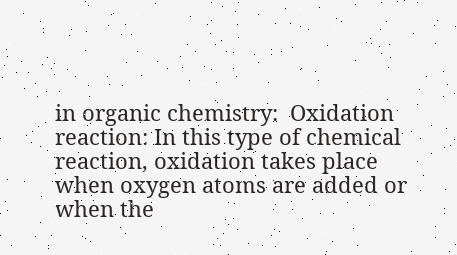in organic chemistry:  Oxidation reaction: In this type of chemical reaction, oxidation takes place when oxygen atoms are added or when the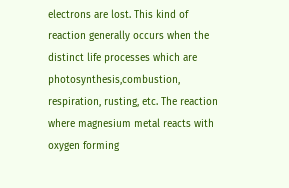electrons are lost. This kind of reaction generally occurs when the distinct life processes which are photosynthesis,combustion, respiration, rusting, etc. The reaction where magnesium metal reacts with oxygen forming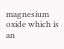magnesium oxide which is an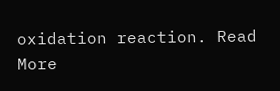oxidation reaction. Read More